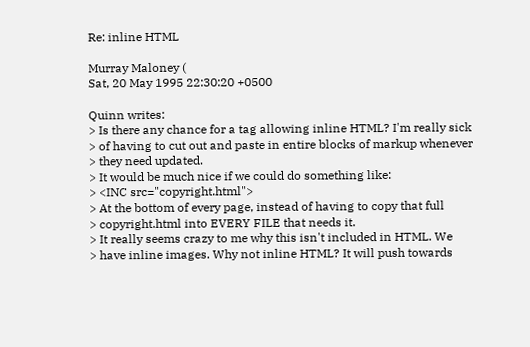Re: inline HTML

Murray Maloney (
Sat, 20 May 1995 22:30:20 +0500

Quinn writes:
> Is there any chance for a tag allowing inline HTML? I'm really sick
> of having to cut out and paste in entire blocks of markup whenever
> they need updated.
> It would be much nice if we could do something like:
> <INC src="copyright.html">
> At the bottom of every page, instead of having to copy that full
> copyright.html into EVERY FILE that needs it.
> It really seems crazy to me why this isn't included in HTML. We
> have inline images. Why not inline HTML? It will push towards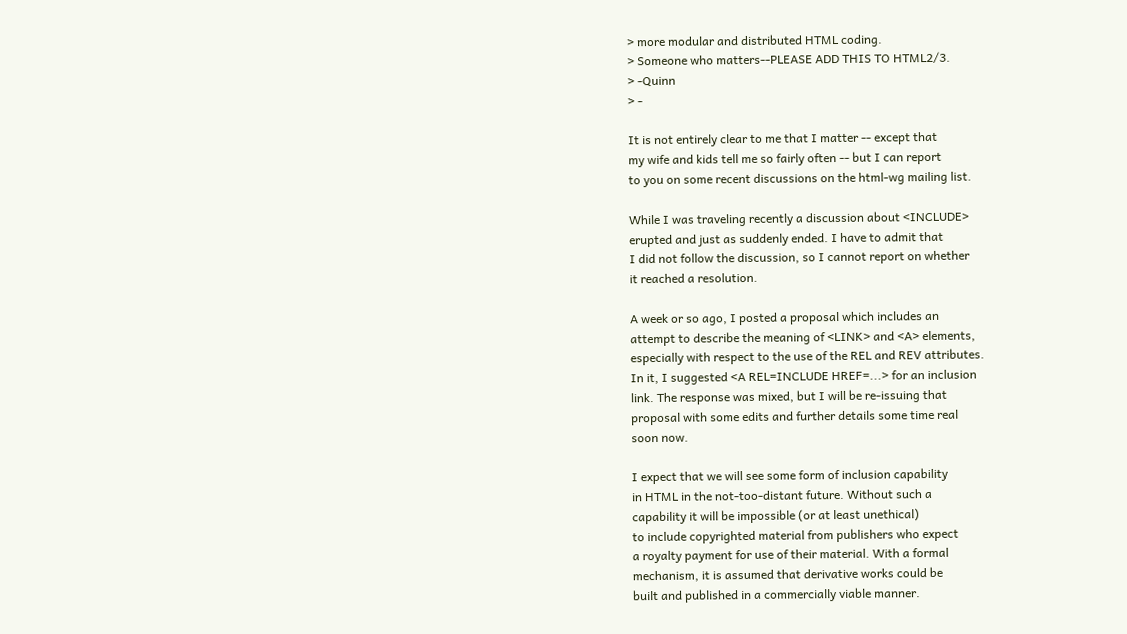> more modular and distributed HTML coding.
> Someone who matters--PLEASE ADD THIS TO HTML2/3.
> -Quinn
> -

It is not entirely clear to me that I matter -- except that
my wife and kids tell me so fairly often -- but I can report
to you on some recent discussions on the html-wg mailing list.

While I was traveling recently a discussion about <INCLUDE>
erupted and just as suddenly ended. I have to admit that
I did not follow the discussion, so I cannot report on whether
it reached a resolution.

A week or so ago, I posted a proposal which includes an
attempt to describe the meaning of <LINK> and <A> elements,
especially with respect to the use of the REL and REV attributes.
In it, I suggested <A REL=INCLUDE HREF=...> for an inclusion
link. The response was mixed, but I will be re-issuing that
proposal with some edits and further details some time real
soon now.

I expect that we will see some form of inclusion capability
in HTML in the not-too-distant future. Without such a
capability it will be impossible (or at least unethical)
to include copyrighted material from publishers who expect
a royalty payment for use of their material. With a formal
mechanism, it is assumed that derivative works could be
built and published in a commercially viable manner.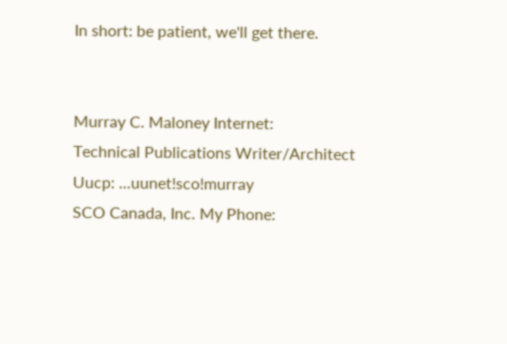In short: be patient, we'll get there.


Murray C. Maloney Internet:
Technical Publications Writer/Architect Uucp: ...uunet!sco!murray
SCO Canada, Inc. My Phone: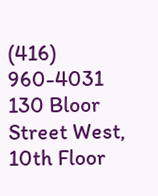(416) 960-4031
130 Bloor Street West, 10th Floor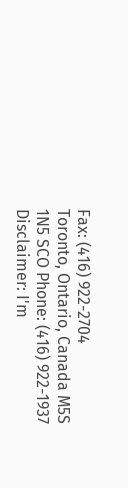Fax: (416) 922-2704
Toronto, Ontario, Canada M5S 1N5 SCO Phone: (416) 922-1937
Disclaimer: I'm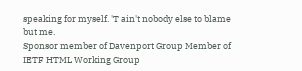speaking for myself. 'T ain't nobody else to blame but me.
Sponsor member of Davenport Group Member of IETF HTML Working Group